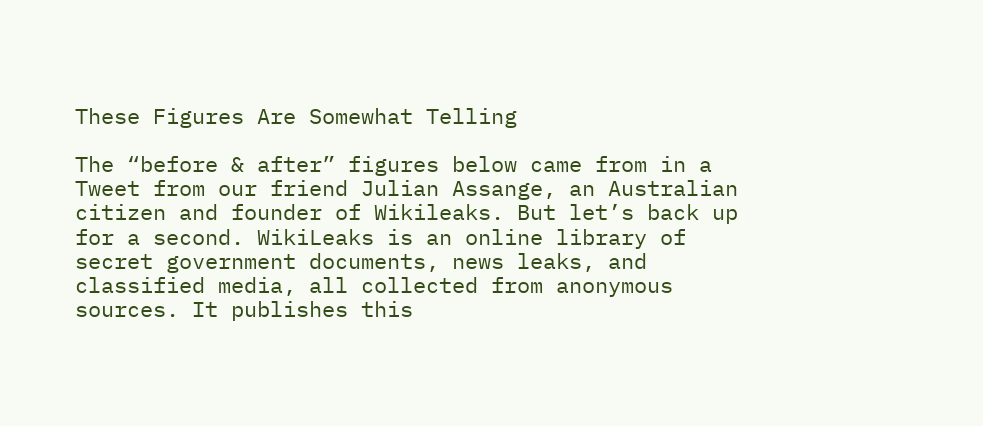These Figures Are Somewhat Telling

The “before & after” figures below came from in a Tweet from our friend Julian Assange, an Australian citizen and founder of Wikileaks. But let’s back up for a second. WikiLeaks is an online library of secret government documents, news leaks, and classified media, all collected from anonymous sources. It publishes this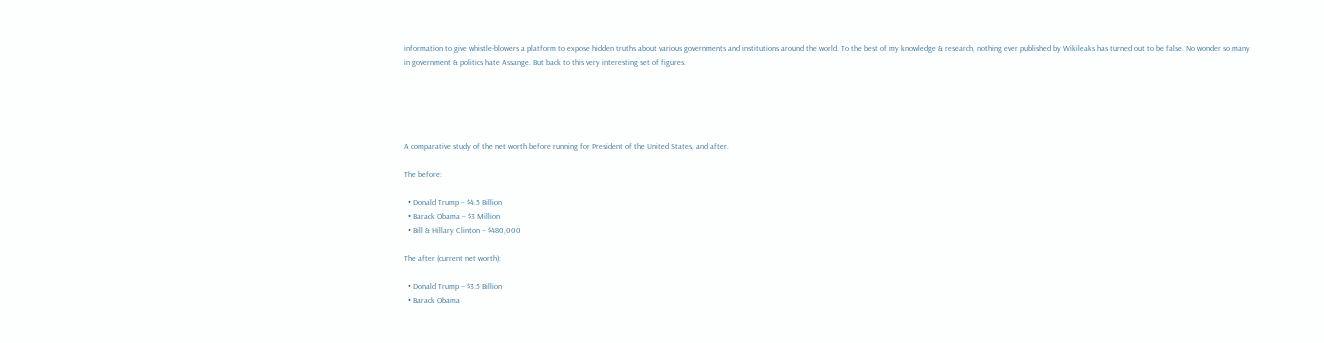information to give whistle-blowers a platform to expose hidden truths about various governments and institutions around the world. To the best of my knowledge & research, nothing ever published by Wikileaks has turned out to be false. No wonder so many in government & politics hate Assange. But back to this very interesting set of figures.





A comparative study of the net worth before running for President of the United States, and after.

The before:

  • Donald Trump – $4.5 Billion
  • Barack Obama – $3 Million
  • Bill & Hillary Clinton – $480,000

The after (current net worth):

  • Donald Trump – $3.5 Billion
  • Barack Obama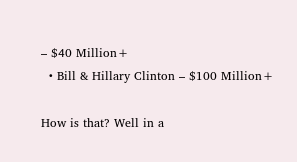– $40 Million+
  • Bill & Hillary Clinton – $100 Million+

How is that? Well in a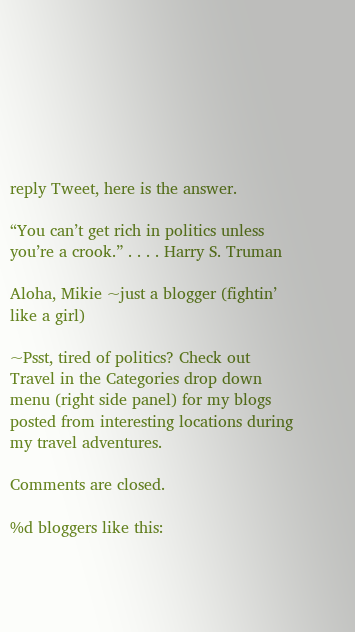reply Tweet, here is the answer.

“You can’t get rich in politics unless you’re a crook.” . . . . Harry S. Truman

Aloha, Mikie ~just a blogger (fightin’ like a girl)

~Psst, tired of politics? Check out Travel in the Categories drop down menu (right side panel) for my blogs posted from interesting locations during my travel adventures.

Comments are closed.

%d bloggers like this: